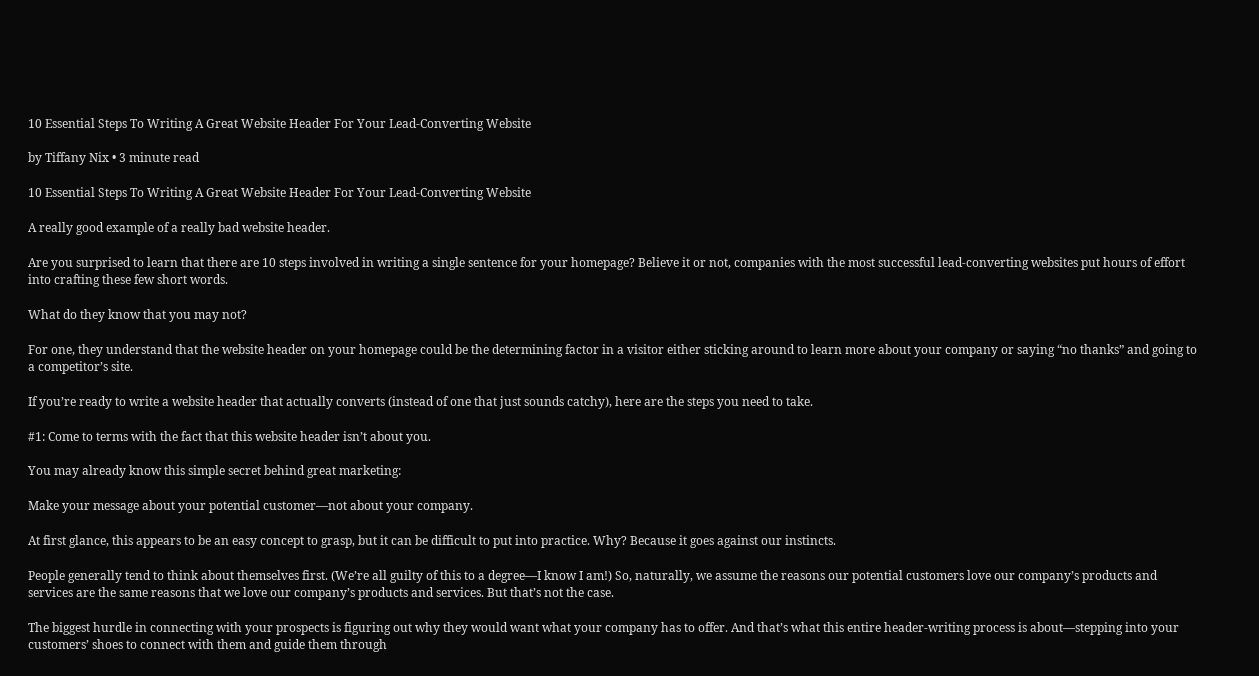10 Essential Steps To Writing A Great Website Header For Your Lead-Converting Website

by Tiffany Nix • 3 minute read

10 Essential Steps To Writing A Great Website Header For Your Lead-Converting Website

A really good example of a really bad website header.

Are you surprised to learn that there are 10 steps involved in writing a single sentence for your homepage? Believe it or not, companies with the most successful lead-converting websites put hours of effort into crafting these few short words.

What do they know that you may not?

For one, they understand that the website header on your homepage could be the determining factor in a visitor either sticking around to learn more about your company or saying “no thanks” and going to a competitor’s site.

If you’re ready to write a website header that actually converts (instead of one that just sounds catchy), here are the steps you need to take.

#1: Come to terms with the fact that this website header isn’t about you.

You may already know this simple secret behind great marketing:

Make your message about your potential customer—not about your company.

At first glance, this appears to be an easy concept to grasp, but it can be difficult to put into practice. Why? Because it goes against our instincts.

People generally tend to think about themselves first. (We’re all guilty of this to a degree—I know I am!) So, naturally, we assume the reasons our potential customers love our company’s products and services are the same reasons that we love our company’s products and services. But that’s not the case.

The biggest hurdle in connecting with your prospects is figuring out why they would want what your company has to offer. And that’s what this entire header-writing process is about—stepping into your customers’ shoes to connect with them and guide them through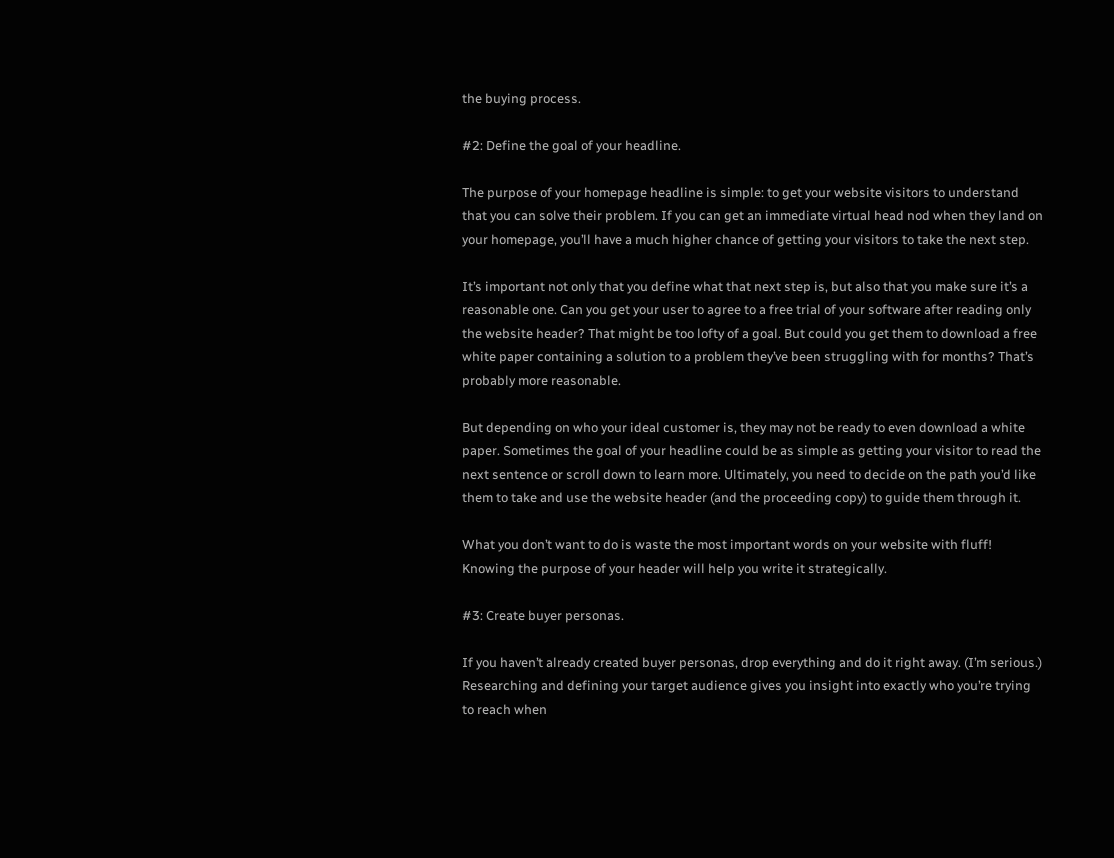the buying process.

#2: Define the goal of your headline.

The purpose of your homepage headline is simple: to get your website visitors to understand that you can solve their problem. If you can get an immediate virtual head nod when they land on your homepage, you’ll have a much higher chance of getting your visitors to take the next step.

It’s important not only that you define what that next step is, but also that you make sure it’s a reasonable one. Can you get your user to agree to a free trial of your software after reading only the website header? That might be too lofty of a goal. But could you get them to download a free white paper containing a solution to a problem they’ve been struggling with for months? That’s probably more reasonable.

But depending on who your ideal customer is, they may not be ready to even download a white paper. Sometimes the goal of your headline could be as simple as getting your visitor to read the next sentence or scroll down to learn more. Ultimately, you need to decide on the path you’d like them to take and use the website header (and the proceeding copy) to guide them through it.

What you don’t want to do is waste the most important words on your website with fluff! Knowing the purpose of your header will help you write it strategically.

#3: Create buyer personas.

If you haven’t already created buyer personas, drop everything and do it right away. (I’m serious.) Researching and defining your target audience gives you insight into exactly who you’re trying to reach when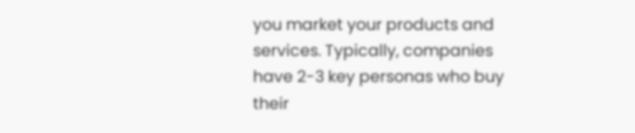you market your products and services. Typically, companies have 2-3 key personas who buy their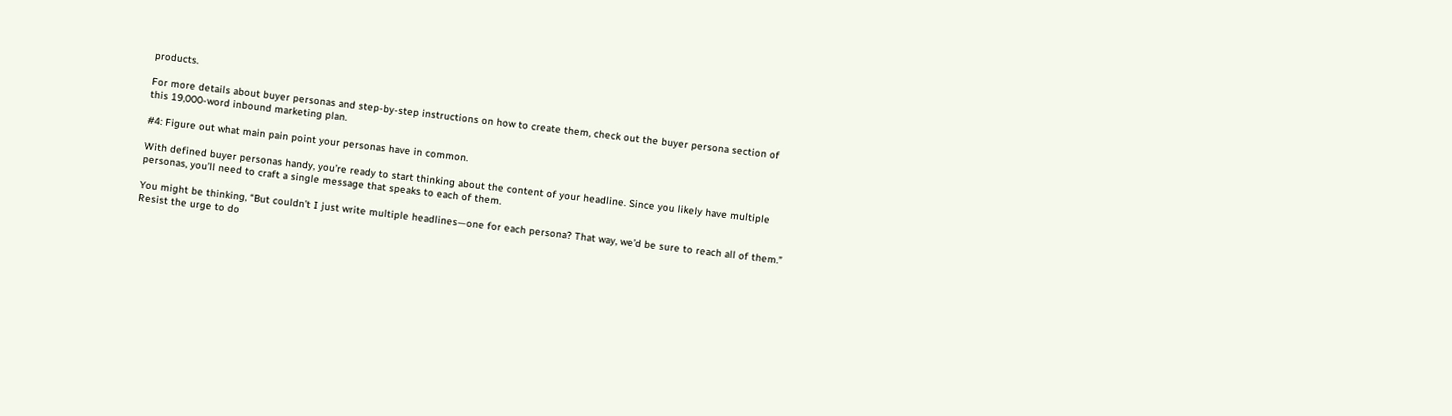products.

For more details about buyer personas and step-by-step instructions on how to create them, check out the buyer persona section of this 19,000-word inbound marketing plan.

#4: Figure out what main pain point your personas have in common.

With defined buyer personas handy, you’re ready to start thinking about the content of your headline. Since you likely have multiple personas, you’ll need to craft a single message that speaks to each of them.

You might be thinking, “But couldn’t I just write multiple headlines—one for each persona? That way, we’d be sure to reach all of them.” Resist the urge to do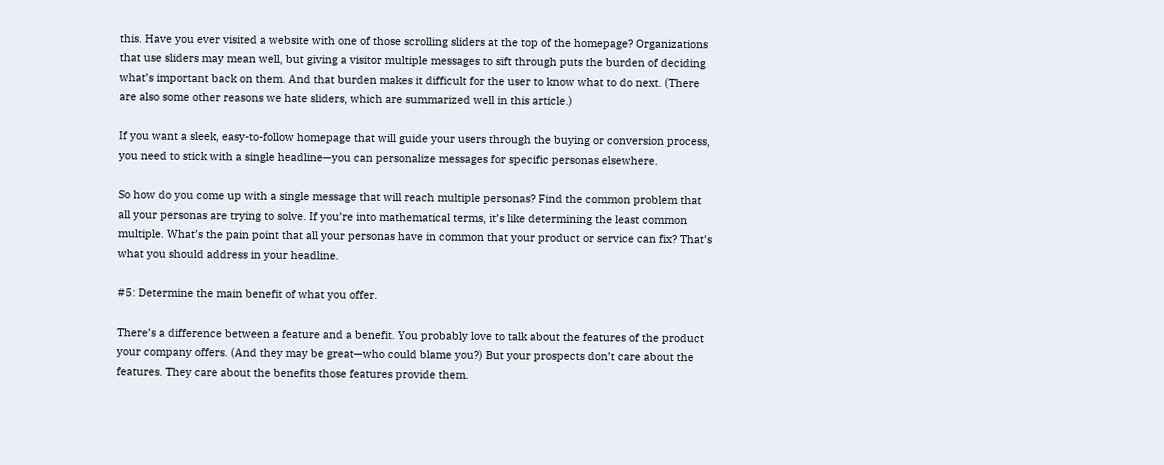this. Have you ever visited a website with one of those scrolling sliders at the top of the homepage? Organizations that use sliders may mean well, but giving a visitor multiple messages to sift through puts the burden of deciding what’s important back on them. And that burden makes it difficult for the user to know what to do next. (There are also some other reasons we hate sliders, which are summarized well in this article.)

If you want a sleek, easy-to-follow homepage that will guide your users through the buying or conversion process, you need to stick with a single headline—you can personalize messages for specific personas elsewhere.

So how do you come up with a single message that will reach multiple personas? Find the common problem that all your personas are trying to solve. If you’re into mathematical terms, it’s like determining the least common multiple. What’s the pain point that all your personas have in common that your product or service can fix? That’s what you should address in your headline.

#5: Determine the main benefit of what you offer.

There’s a difference between a feature and a benefit. You probably love to talk about the features of the product your company offers. (And they may be great—who could blame you?) But your prospects don’t care about the features. They care about the benefits those features provide them.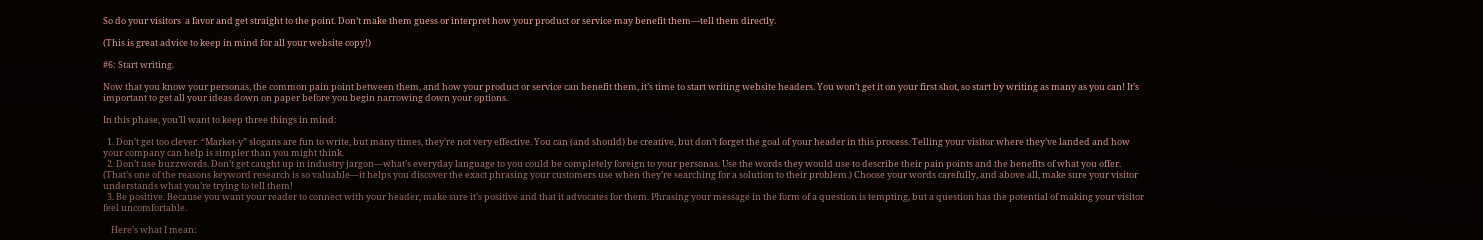So do your visitors  a favor and get straight to the point. Don’t make them guess or interpret how your product or service may benefit them—tell them directly.

(This is great advice to keep in mind for all your website copy!)

#6: Start writing.

Now that you know your personas, the common pain point between them, and how your product or service can benefit them, it’s time to start writing website headers. You won’t get it on your first shot, so start by writing as many as you can! It’s important to get all your ideas down on paper before you begin narrowing down your options.

In this phase, you’ll want to keep three things in mind:

  1. Don’t get too clever. “Market-y” slogans are fun to write, but many times, they’re not very effective. You can (and should) be creative, but don’t forget the goal of your header in this process. Telling your visitor where they’ve landed and how your company can help is simpler than you might think.
  2. Don’t use buzzwords. Don’t get caught up in industry jargon—what’s everyday language to you could be completely foreign to your personas. Use the words they would use to describe their pain points and the benefits of what you offer. (That’s one of the reasons keyword research is so valuable—it helps you discover the exact phrasing your customers use when they’re searching for a solution to their problem.) Choose your words carefully, and above all, make sure your visitor understands what you’re trying to tell them!
  3. Be positive. Because you want your reader to connect with your header, make sure it’s positive and that it advocates for them. Phrasing your message in the form of a question is tempting, but a question has the potential of making your visitor feel uncomfortable.

    Here’s what I mean: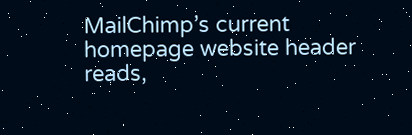MailChimp’s current homepage website header reads,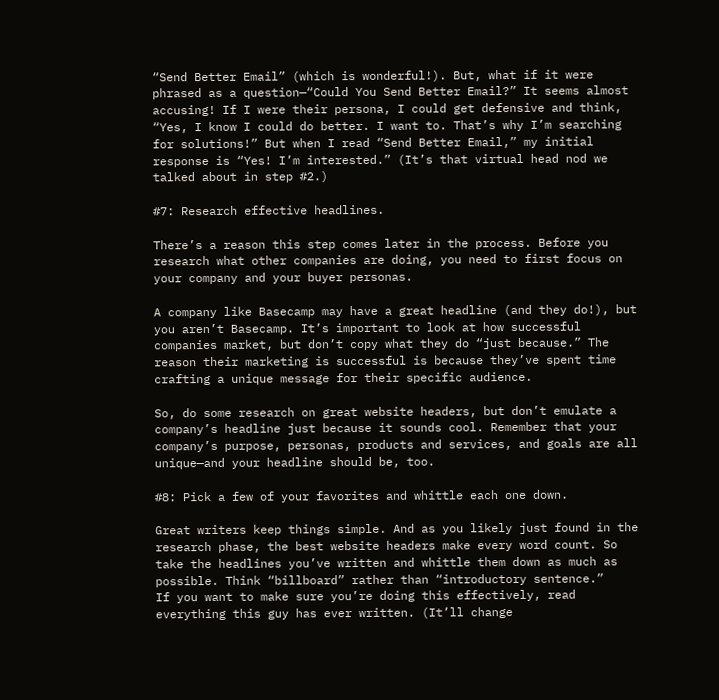“Send Better Email” (which is wonderful!). But, what if it were phrased as a question—“Could You Send Better Email?” It seems almost accusing! If I were their persona, I could get defensive and think, “Yes, I know I could do better. I want to. That’s why I’m searching for solutions!” But when I read “Send Better Email,” my initial response is “Yes! I’m interested.” (It’s that virtual head nod we talked about in step #2.)

#7: Research effective headlines.

There’s a reason this step comes later in the process. Before you research what other companies are doing, you need to first focus on your company and your buyer personas.

A company like Basecamp may have a great headline (and they do!), but you aren’t Basecamp. It’s important to look at how successful companies market, but don’t copy what they do “just because.” The reason their marketing is successful is because they’ve spent time crafting a unique message for their specific audience.

So, do some research on great website headers, but don’t emulate a company’s headline just because it sounds cool. Remember that your company’s purpose, personas, products and services, and goals are all unique—and your headline should be, too.

#8: Pick a few of your favorites and whittle each one down.

Great writers keep things simple. And as you likely just found in the research phase, the best website headers make every word count. So take the headlines you’ve written and whittle them down as much as possible. Think “billboard” rather than “introductory sentence.”
If you want to make sure you’re doing this effectively, read everything this guy has ever written. (It’ll change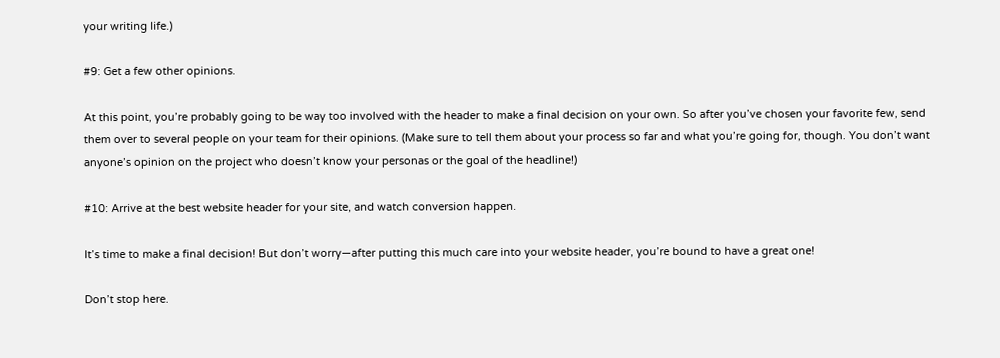your writing life.)

#9: Get a few other opinions.

At this point, you’re probably going to be way too involved with the header to make a final decision on your own. So after you’ve chosen your favorite few, send them over to several people on your team for their opinions. (Make sure to tell them about your process so far and what you’re going for, though. You don’t want anyone’s opinion on the project who doesn’t know your personas or the goal of the headline!)

#10: Arrive at the best website header for your site, and watch conversion happen.

It’s time to make a final decision! But don’t worry—after putting this much care into your website header, you’re bound to have a great one!

Don’t stop here.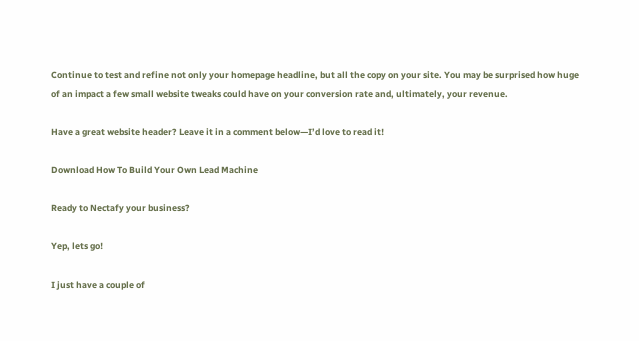Continue to test and refine not only your homepage headline, but all the copy on your site. You may be surprised how huge of an impact a few small website tweaks could have on your conversion rate and, ultimately, your revenue.

Have a great website header? Leave it in a comment below—I’d love to read it!

Download How To Build Your Own Lead Machine

Ready to Nectafy your business?

Yep, lets go!

I just have a couple of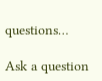questions…

Ask a question